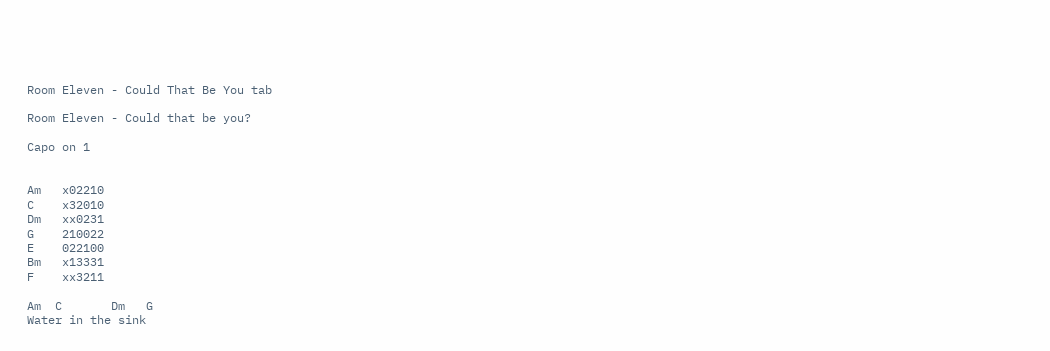Room Eleven - Could That Be You tab

Room Eleven - Could that be you?

Capo on 1


Am   x02210
C    x32010
Dm   xx0231
G    210022
E    022100
Bm   x13331
F    xx3211

Am  C       Dm   G
Water in the sink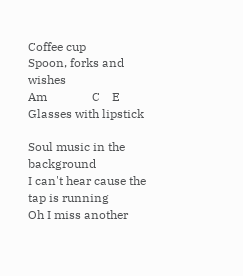Coffee cup
Spoon, forks and wishes
Am               C    E
Glasses with lipstick

Soul music in the background
I can't hear cause the tap is running
Oh I miss another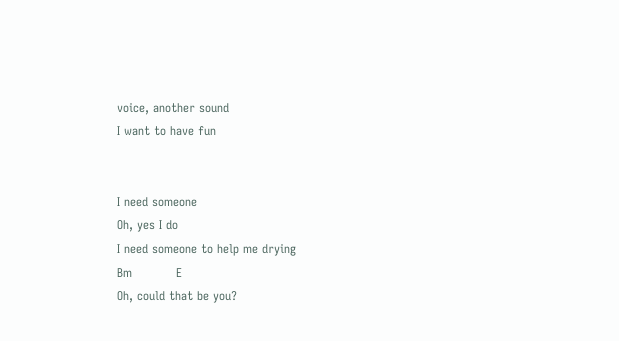voice, another sound
I want to have fun


I need someone
Oh, yes I do
I need someone to help me drying
Bm           E
Oh, could that be you?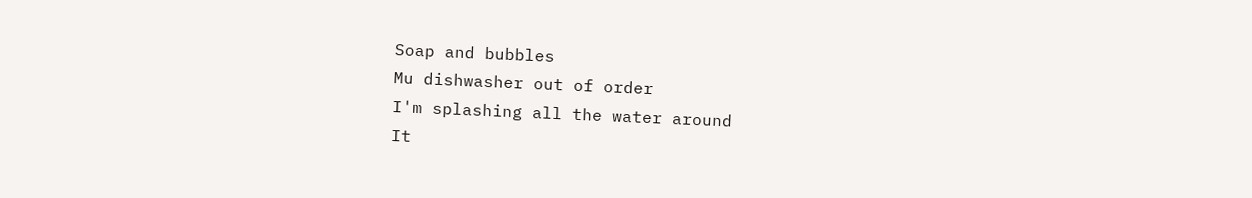Soap and bubbles
Mu dishwasher out of order
I'm splashing all the water around
It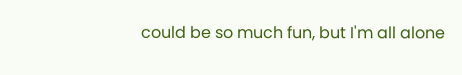could be so much fun, but I'm all alone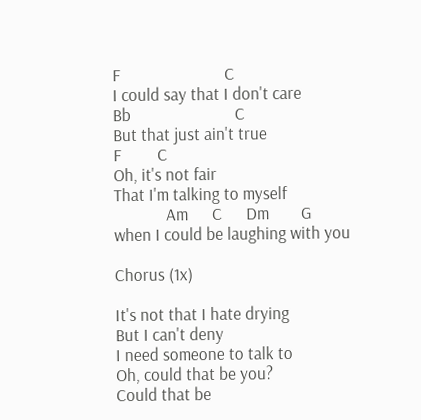F                          C
I could say that I don't care
Bb                          C
But that just ain't true
F         C
Oh, it's not fair
That I'm talking to myself
             Am      C      Dm        G
when I could be laughing with you

Chorus (1x)

It's not that I hate drying
But I can't deny
I need someone to talk to
Oh, could that be you?
Could that be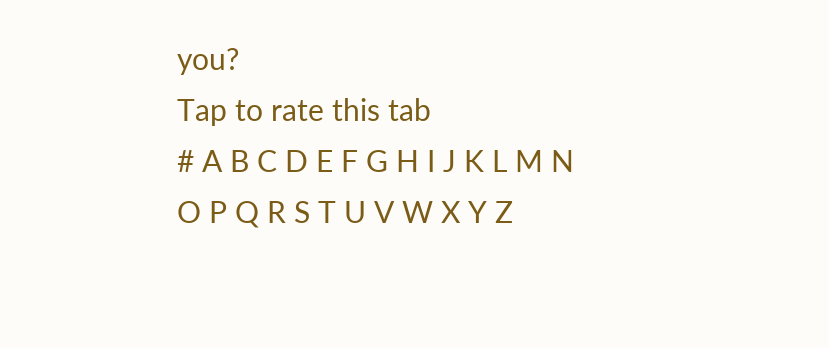you?
Tap to rate this tab
# A B C D E F G H I J K L M N O P Q R S T U V W X Y Z